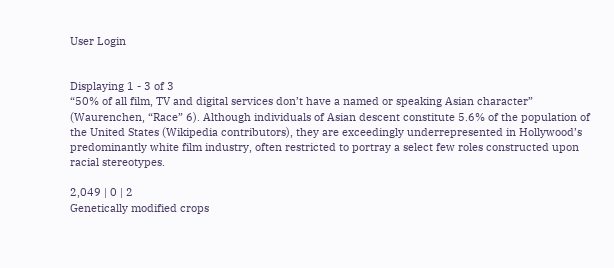User Login


Displaying 1 - 3 of 3
“50% of all film, TV and digital services don’t have a named or speaking Asian character” (Waurenchen, “Race” 6). Although individuals of Asian descent constitute 5.6% of the population of the United States (Wikipedia contributors), they are exceedingly underrepresented in Hollywood’s predominantly white film industry, often restricted to portray a select few roles constructed upon racial stereotypes.

2,049 | 0 | 2
Genetically modified crops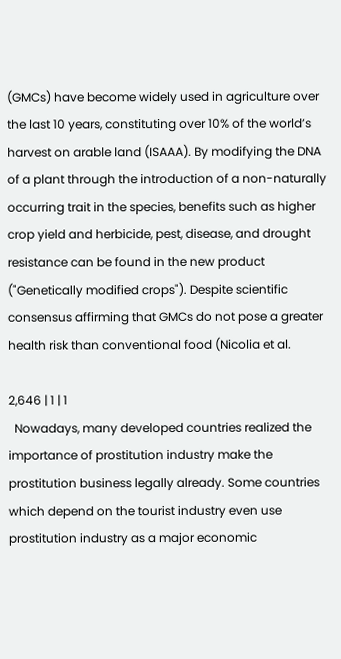(GMCs) have become widely used in agriculture over the last 10 years, constituting over 10% of the world’s harvest on arable land (ISAAA). By modifying the DNA of a plant through the introduction of a non-naturally occurring trait in the species, benefits such as higher crop yield and herbicide, pest, disease, and drought resistance can be found in the new product ("Genetically modified crops"). Despite scientific consensus affirming that GMCs do not pose a greater health risk than conventional food (Nicolia et al.

2,646 | 1 | 1
  Nowadays, many developed countries realized the importance of prostitution industry make the prostitution business legally already. Some countries which depend on the tourist industry even use prostitution industry as a major economic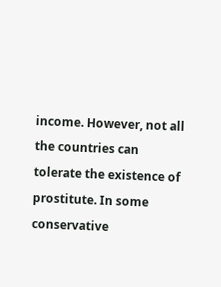income. However, not all the countries can tolerate the existence of prostitute. In some conservative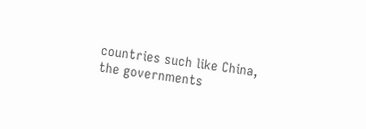countries such like China, the governments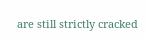are still strictly cracked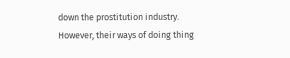down the prostitution industry. However, their ways of doing thing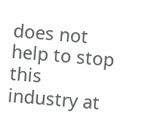does not help to stop this industry at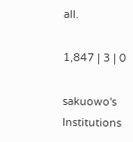all.

1,847 | 3 | 0

sakuowo's Institutions